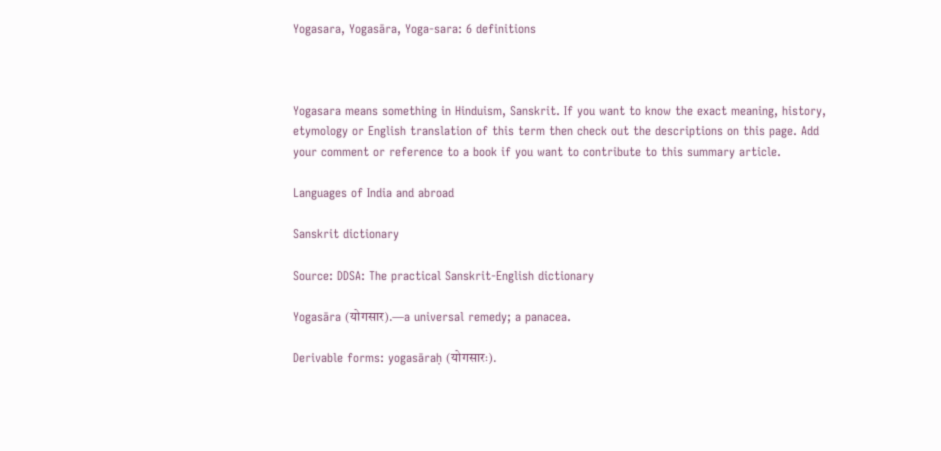Yogasara, Yogasāra, Yoga-sara: 6 definitions



Yogasara means something in Hinduism, Sanskrit. If you want to know the exact meaning, history, etymology or English translation of this term then check out the descriptions on this page. Add your comment or reference to a book if you want to contribute to this summary article.

Languages of India and abroad

Sanskrit dictionary

Source: DDSA: The practical Sanskrit-English dictionary

Yogasāra (योगसार).—a universal remedy; a panacea.

Derivable forms: yogasāraḥ (योगसारः).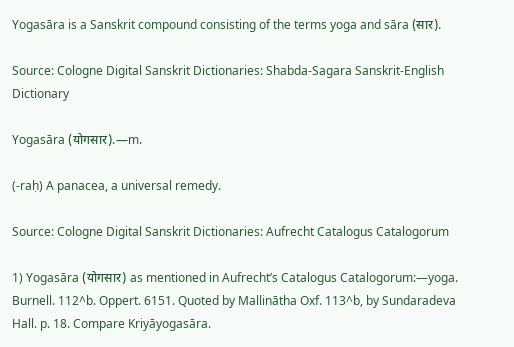Yogasāra is a Sanskrit compound consisting of the terms yoga and sāra (सार).

Source: Cologne Digital Sanskrit Dictionaries: Shabda-Sagara Sanskrit-English Dictionary

Yogasāra (योगसार).—m.

(-raḥ) A panacea, a universal remedy.

Source: Cologne Digital Sanskrit Dictionaries: Aufrecht Catalogus Catalogorum

1) Yogasāra (योगसार) as mentioned in Aufrecht’s Catalogus Catalogorum:—yoga. Burnell. 112^b. Oppert. 6151. Quoted by Mallinātha Oxf. 113^b, by Sundaradeva Hall. p. 18. Compare Kriyāyogasāra.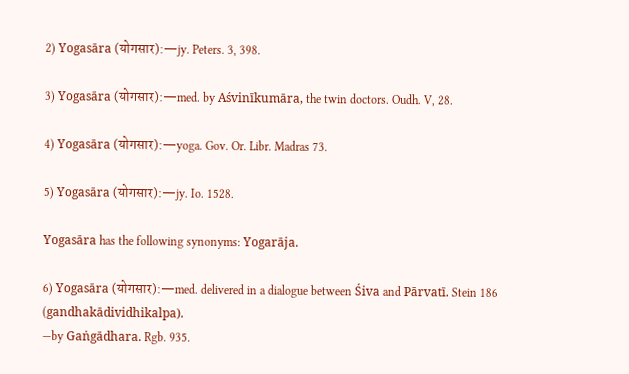2) Yogasāra (योगसार):—jy. Peters. 3, 398.

3) Yogasāra (योगसार):—med. by Aśvinīkumāra, the twin doctors. Oudh. V, 28.

4) Yogasāra (योगसार):—yoga. Gov. Or. Libr. Madras 73.

5) Yogasāra (योगसार):—jy. Io. 1528.

Yogasāra has the following synonyms: Yogarāja.

6) Yogasāra (योगसार):—med. delivered in a dialogue between Śiva and Pārvatī. Stein 186 (gandhakādividhikalpa).
—by Gaṅgādhara. Rgb. 935.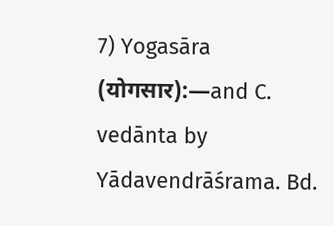7) Yogasāra (योगसार):—and C. vedānta by Yādavendrāśrama. Bd.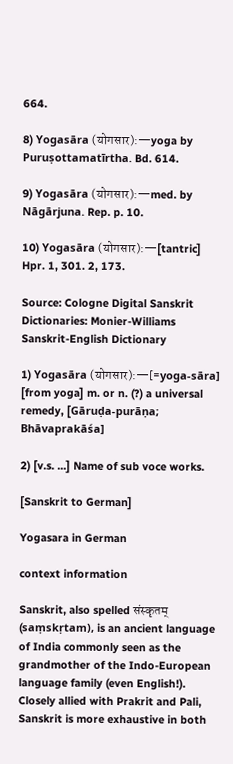664.

8) Yogasāra (योगसार):—yoga by Puruṣottamatīrtha. Bd. 614.

9) Yogasāra (योगसार):—med. by Nāgārjuna. Rep. p. 10.

10) Yogasāra (योगसार):—[tantric] Hpr. 1, 301. 2, 173.

Source: Cologne Digital Sanskrit Dictionaries: Monier-Williams Sanskrit-English Dictionary

1) Yogasāra (योगसार):—[=yoga-sāra] [from yoga] m. or n. (?) a universal remedy, [Gāruḍa-purāṇa; Bhāvaprakāśa]

2) [v.s. ...] Name of sub voce works.

[Sanskrit to German]

Yogasara in German

context information

Sanskrit, also spelled संस्कृतम् (saṃskṛtam), is an ancient language of India commonly seen as the grandmother of the Indo-European language family (even English!). Closely allied with Prakrit and Pali, Sanskrit is more exhaustive in both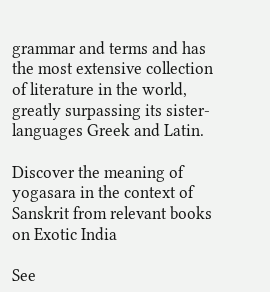grammar and terms and has the most extensive collection of literature in the world, greatly surpassing its sister-languages Greek and Latin.

Discover the meaning of yogasara in the context of Sanskrit from relevant books on Exotic India

See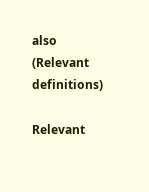also (Relevant definitions)

Relevant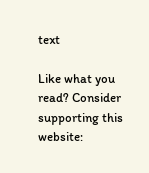text

Like what you read? Consider supporting this website: